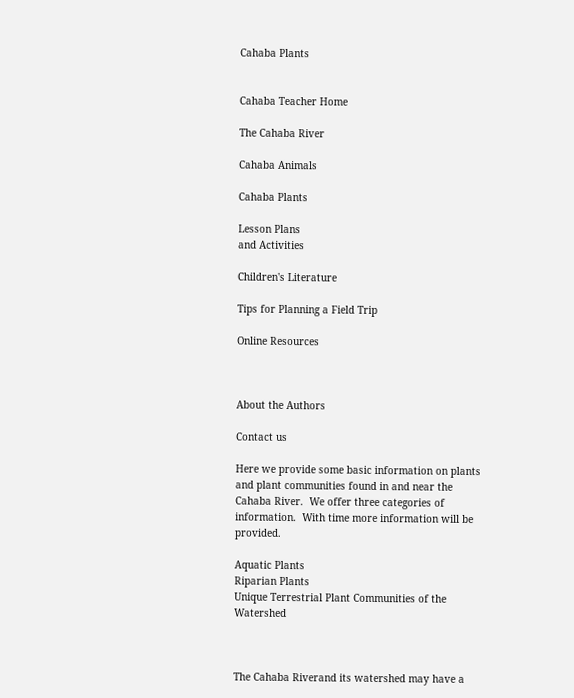Cahaba Plants


Cahaba Teacher Home

The Cahaba River

Cahaba Animals

Cahaba Plants

Lesson Plans
and Activities

Children's Literature

Tips for Planning a Field Trip

Online Resources



About the Authors

Contact us

Here we provide some basic information on plants and plant communities found in and near the Cahaba River.  We offer three categories of information.  With time more information will be provided.

Aquatic Plants
Riparian Plants
Unique Terrestrial Plant Communities of the Watershed



The Cahaba Riverand its watershed may have a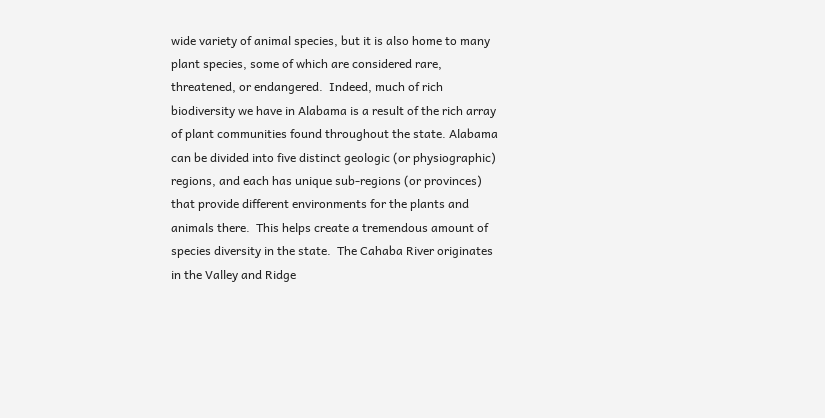wide variety of animal species, but it is also home to many plant species, some of which are considered rare, threatened, or endangered.  Indeed, much of rich biodiversity we have in Alabama is a result of the rich array of plant communities found throughout the state. Alabama can be divided into five distinct geologic (or physiographic) regions, and each has unique sub-regions (or provinces) that provide different environments for the plants and animals there.  This helps create a tremendous amount of species diversity in the state.  The Cahaba River originates in the Valley and Ridge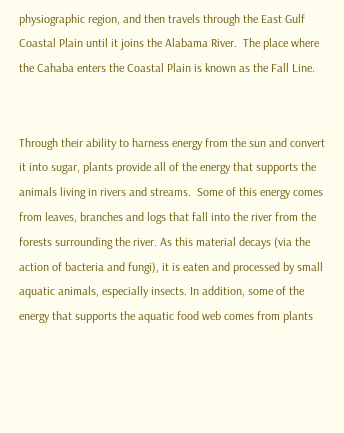physiographic region, and then travels through the East Gulf Coastal Plain until it joins the Alabama River.  The place where the Cahaba enters the Coastal Plain is known as the Fall Line.


Through their ability to harness energy from the sun and convert it into sugar, plants provide all of the energy that supports the animals living in rivers and streams.  Some of this energy comes from leaves, branches and logs that fall into the river from the forests surrounding the river. As this material decays (via the action of bacteria and fungi), it is eaten and processed by small aquatic animals, especially insects. In addition, some of the energy that supports the aquatic food web comes from plants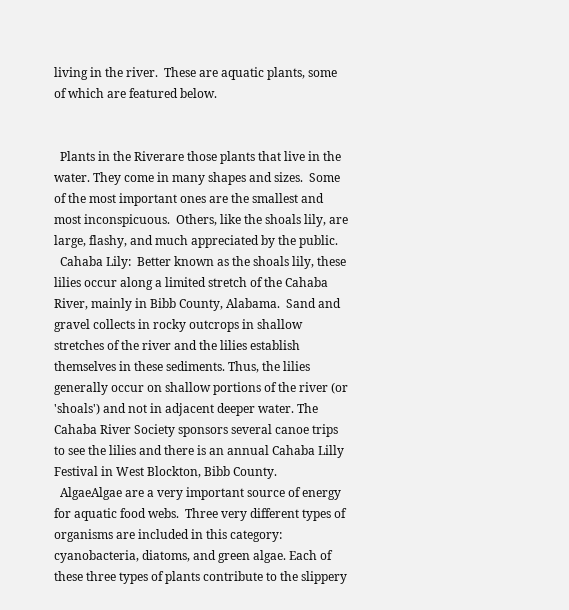living in the river.  These are aquatic plants, some of which are featured below.


  Plants in the Riverare those plants that live in the water. They come in many shapes and sizes.  Some of the most important ones are the smallest and most inconspicuous.  Others, like the shoals lily, are large, flashy, and much appreciated by the public.
  Cahaba Lily:  Better known as the shoals lily, these lilies occur along a limited stretch of the Cahaba River, mainly in Bibb County, Alabama.  Sand and gravel collects in rocky outcrops in shallow stretches of the river and the lilies establish themselves in these sediments. Thus, the lilies generally occur on shallow portions of the river (or 'shoals') and not in adjacent deeper water. The Cahaba River Society sponsors several canoe trips to see the lilies and there is an annual Cahaba Lilly Festival in West Blockton, Bibb County.
  AlgaeAlgae are a very important source of energy for aquatic food webs.  Three very different types of organisms are included in this category: cyanobacteria, diatoms, and green algae. Each of these three types of plants contribute to the slippery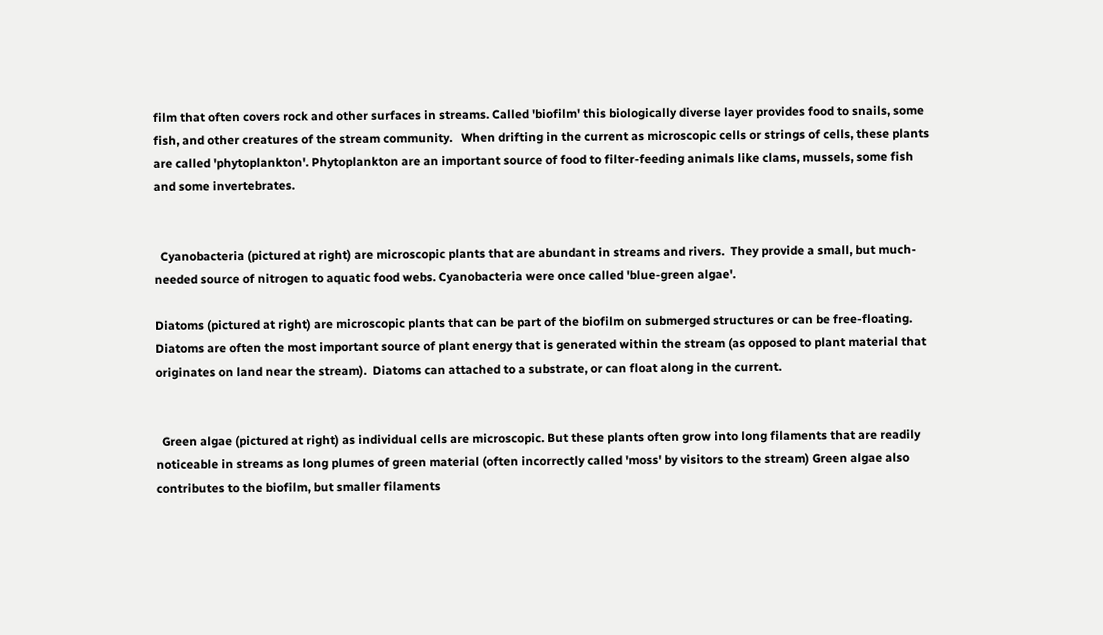film that often covers rock and other surfaces in streams. Called 'biofilm' this biologically diverse layer provides food to snails, some fish, and other creatures of the stream community.   When drifting in the current as microscopic cells or strings of cells, these plants are called 'phytoplankton'. Phytoplankton are an important source of food to filter-feeding animals like clams, mussels, some fish and some invertebrates.


  Cyanobacteria (pictured at right) are microscopic plants that are abundant in streams and rivers.  They provide a small, but much-needed source of nitrogen to aquatic food webs. Cyanobacteria were once called 'blue-green algae'.

Diatoms (pictured at right) are microscopic plants that can be part of the biofilm on submerged structures or can be free-floating.  Diatoms are often the most important source of plant energy that is generated within the stream (as opposed to plant material that originates on land near the stream).  Diatoms can attached to a substrate, or can float along in the current.


  Green algae (pictured at right) as individual cells are microscopic. But these plants often grow into long filaments that are readily noticeable in streams as long plumes of green material (often incorrectly called 'moss' by visitors to the stream) Green algae also contributes to the biofilm, but smaller filaments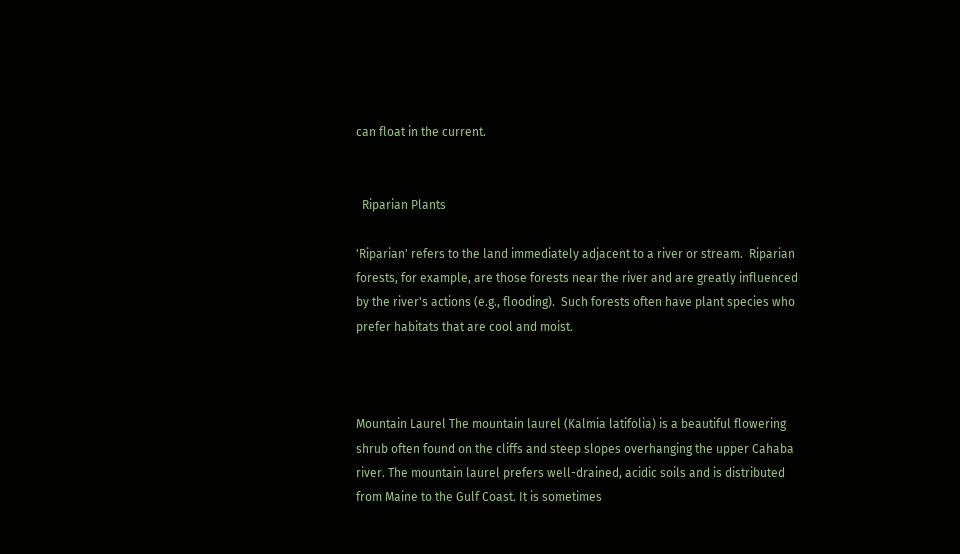can float in the current.


  Riparian Plants

'Riparian' refers to the land immediately adjacent to a river or stream.  Riparian forests, for example, are those forests near the river and are greatly influenced by the river's actions (e.g., flooding).  Such forests often have plant species who prefer habitats that are cool and moist.



Mountain Laurel The mountain laurel (Kalmia latifolia) is a beautiful flowering shrub often found on the cliffs and steep slopes overhanging the upper Cahaba river. The mountain laurel prefers well-drained, acidic soils and is distributed from Maine to the Gulf Coast. It is sometimes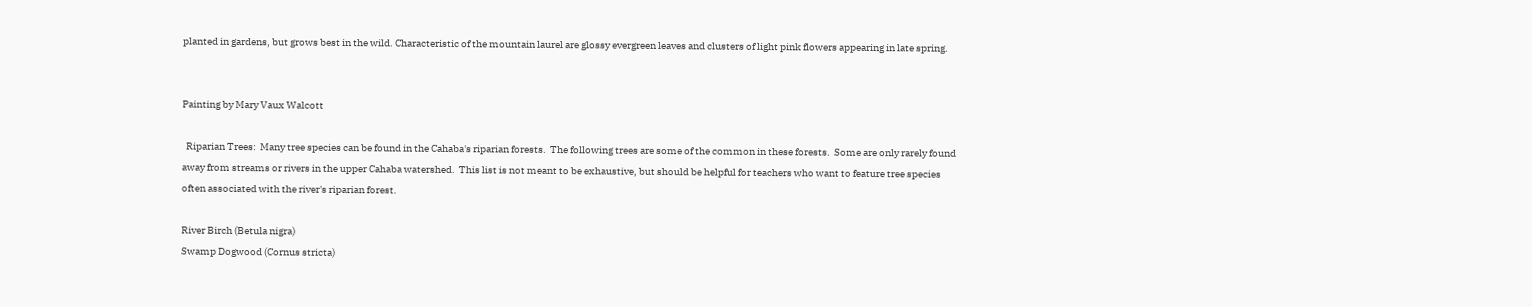planted in gardens, but grows best in the wild. Characteristic of the mountain laurel are glossy evergreen leaves and clusters of light pink flowers appearing in late spring.


Painting by Mary Vaux Walcott

  Riparian Trees:  Many tree species can be found in the Cahaba's riparian forests.  The following trees are some of the common in these forests.  Some are only rarely found away from streams or rivers in the upper Cahaba watershed.  This list is not meant to be exhaustive, but should be helpful for teachers who want to feature tree species often associated with the river's riparian forest.

River Birch (Betula nigra)
Swamp Dogwood (Cornus stricta)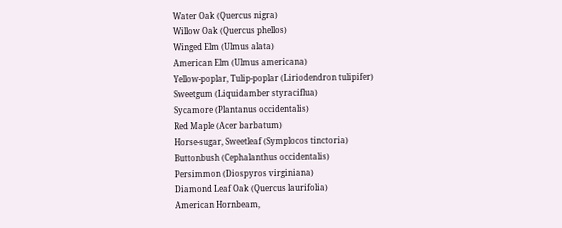Water Oak (Quercus nigra)
Willow Oak (Quercus phellos)
Winged Elm (Ulmus alata)
American Elm (Ulmus americana)
Yellow-poplar, Tulip-poplar (Liriodendron tulipifer)
Sweetgum (Liquidamber styraciflua)
Sycamore (Plantanus occidentalis)
Red Maple (Acer barbatum)
Horse-sugar, Sweetleaf (Symplocos tinctoria)
Buttonbush (Cephalanthus occidentalis)
Persimmon (Diospyros virginiana)
Diamond Leaf Oak (Quercus laurifolia)
American Hornbeam,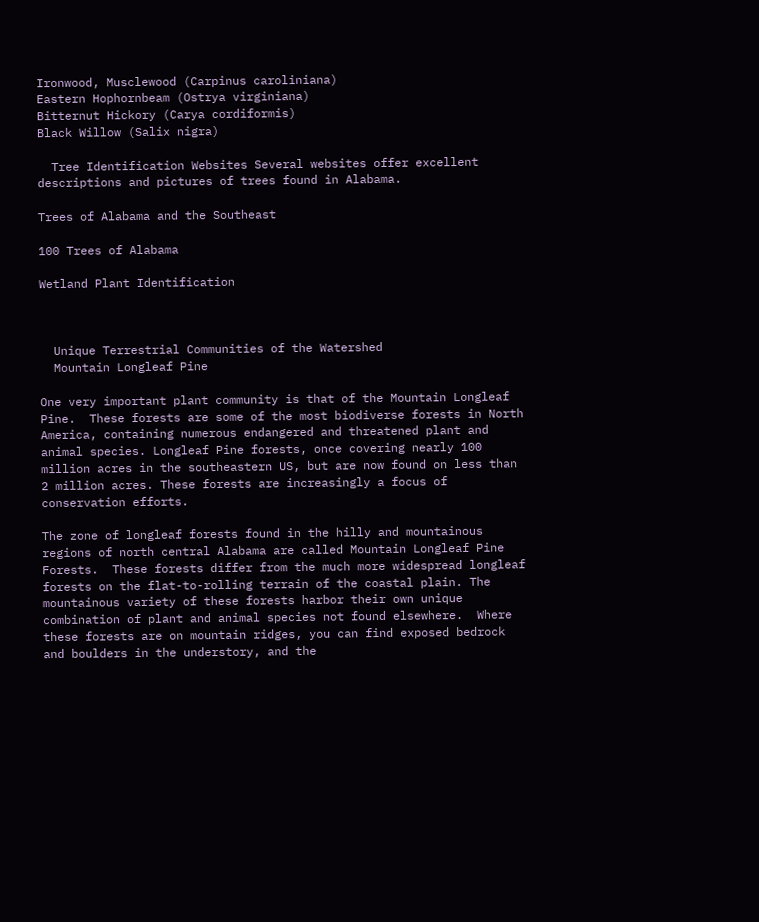Ironwood, Musclewood (Carpinus caroliniana)
Eastern Hophornbeam (Ostrya virginiana)
Bitternut Hickory (Carya cordiformis)
Black Willow (Salix nigra)

  Tree Identification Websites Several websites offer excellent descriptions and pictures of trees found in Alabama.

Trees of Alabama and the Southeast

100 Trees of Alabama

Wetland Plant Identification



  Unique Terrestrial Communities of the Watershed
  Mountain Longleaf Pine

One very important plant community is that of the Mountain Longleaf Pine.  These forests are some of the most biodiverse forests in North America, containing numerous endangered and threatened plant and animal species. Longleaf Pine forests, once covering nearly 100 million acres in the southeastern US, but are now found on less than 2 million acres. These forests are increasingly a focus of conservation efforts.

The zone of longleaf forests found in the hilly and mountainous regions of north central Alabama are called Mountain Longleaf Pine Forests.  These forests differ from the much more widespread longleaf forests on the flat-to-rolling terrain of the coastal plain. The mountainous variety of these forests harbor their own unique combination of plant and animal species not found elsewhere.  Where these forests are on mountain ridges, you can find exposed bedrock and boulders in the understory, and the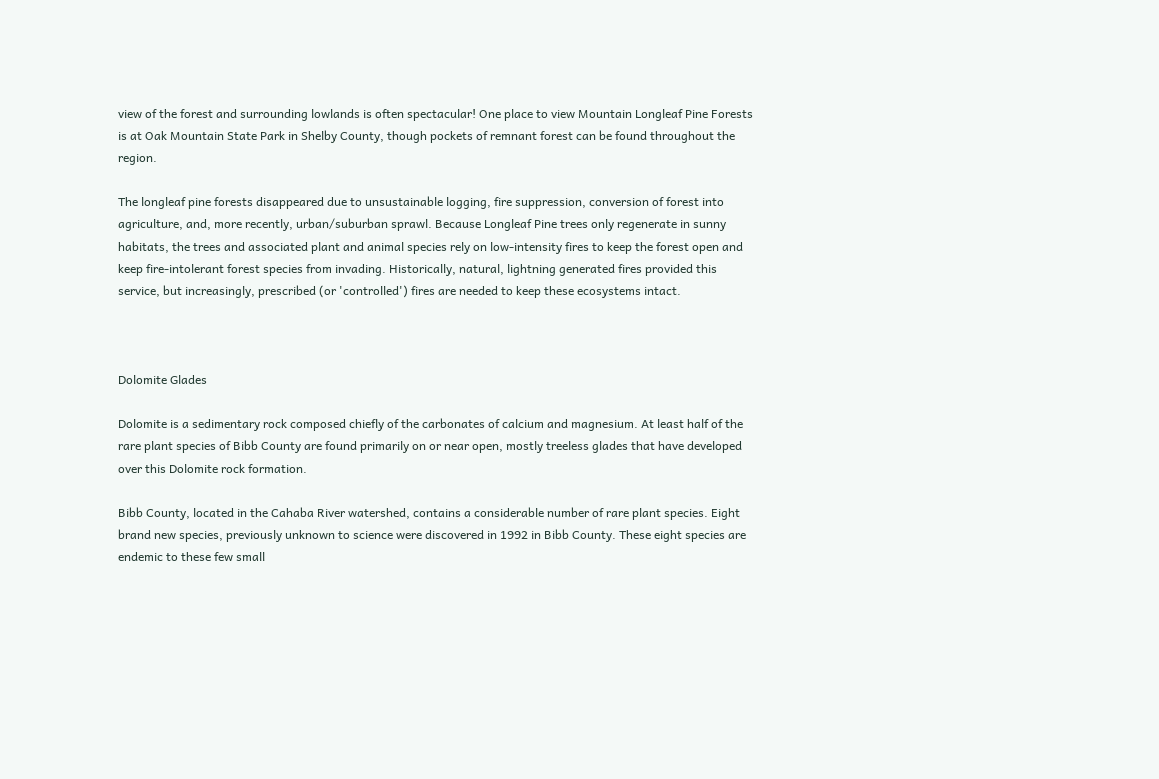view of the forest and surrounding lowlands is often spectacular! One place to view Mountain Longleaf Pine Forests is at Oak Mountain State Park in Shelby County, though pockets of remnant forest can be found throughout the region.

The longleaf pine forests disappeared due to unsustainable logging, fire suppression, conversion of forest into agriculture, and, more recently, urban/suburban sprawl. Because Longleaf Pine trees only regenerate in sunny habitats, the trees and associated plant and animal species rely on low-intensity fires to keep the forest open and keep fire-intolerant forest species from invading. Historically, natural, lightning generated fires provided this service, but increasingly, prescribed (or 'controlled') fires are needed to keep these ecosystems intact.



Dolomite Glades

Dolomite is a sedimentary rock composed chiefly of the carbonates of calcium and magnesium. At least half of the rare plant species of Bibb County are found primarily on or near open, mostly treeless glades that have developed over this Dolomite rock formation.

Bibb County, located in the Cahaba River watershed, contains a considerable number of rare plant species. Eight brand new species, previously unknown to science were discovered in 1992 in Bibb County. These eight species are endemic to these few small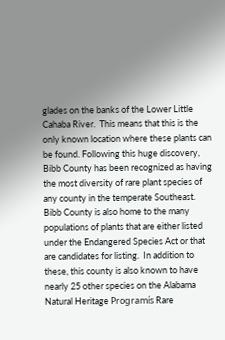glades on the banks of the Lower Little Cahaba River.  This means that this is the only known location where these plants can be found. Following this huge discovery, Bibb County has been recognized as having the most diversity of rare plant species of any county in the temperate Southeast. Bibb County is also home to the many populations of plants that are either listed under the Endangered Species Act or that are candidates for listing.  In addition to these, this county is also known to have nearly 25 other species on the Alabama Natural Heritage Programís Rare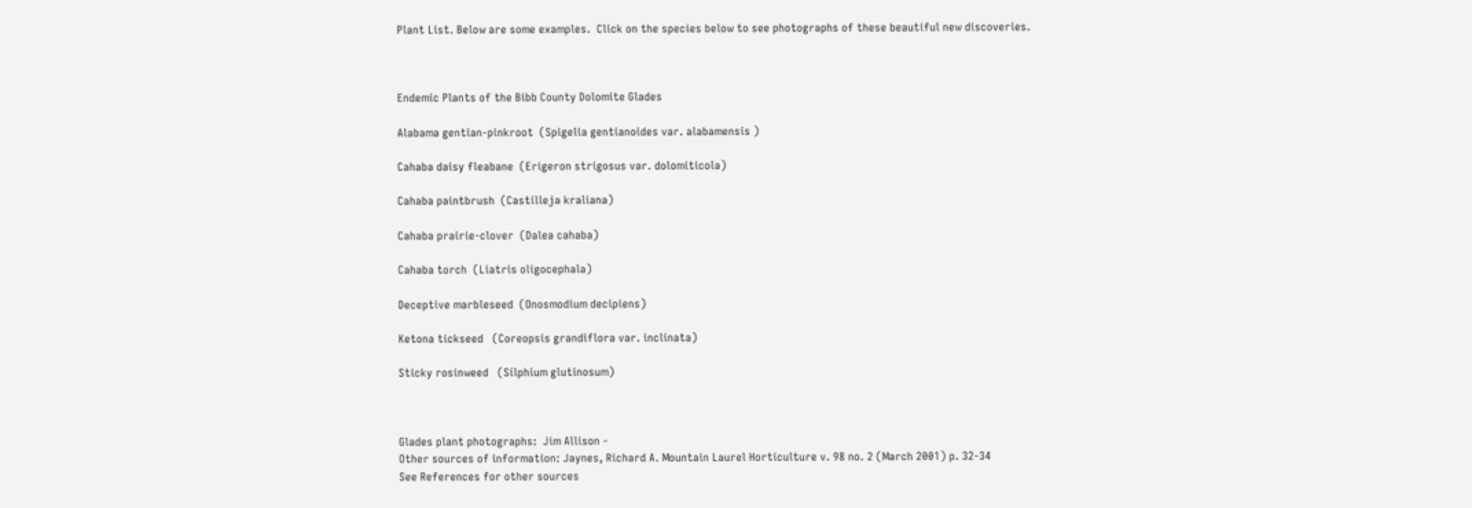Plant List. Below are some examples.  Click on the species below to see photographs of these beautiful new discoveries.



Endemic Plants of the Bibb County Dolomite Glades

Alabama gentian-pinkroot  (Spigelia gentianoides var. alabamensis )

Cahaba daisy fleabane  (Erigeron strigosus var. dolomiticola)

Cahaba paintbrush  (Castilleja kraliana)

Cahaba prairie-clover  (Dalea cahaba)

Cahaba torch  (Liatris oligocephala)

Deceptive marbleseed  (Onosmodium decipiens)

Ketona tickseed   (Coreopsis grandiflora var. inclinata)

Sticky rosinweed   (Silphium glutinosum)



Glades plant photographs:  Jim Allison -
Other sources of information: Jaynes, Richard A. Mountain Laurel Horticulture v. 98 no. 2 (March 2001) p. 32-34
See References for other sources